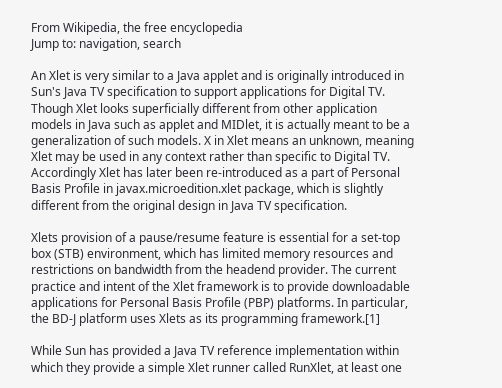From Wikipedia, the free encyclopedia
Jump to: navigation, search

An Xlet is very similar to a Java applet and is originally introduced in Sun's Java TV specification to support applications for Digital TV. Though Xlet looks superficially different from other application models in Java such as applet and MIDlet, it is actually meant to be a generalization of such models. X in Xlet means an unknown, meaning Xlet may be used in any context rather than specific to Digital TV. Accordingly Xlet has later been re-introduced as a part of Personal Basis Profile in javax.microedition.xlet package, which is slightly different from the original design in Java TV specification.

Xlets provision of a pause/resume feature is essential for a set-top box (STB) environment, which has limited memory resources and restrictions on bandwidth from the headend provider. The current practice and intent of the Xlet framework is to provide downloadable applications for Personal Basis Profile (PBP) platforms. In particular, the BD-J platform uses Xlets as its programming framework.[1]

While Sun has provided a Java TV reference implementation within which they provide a simple Xlet runner called RunXlet, at least one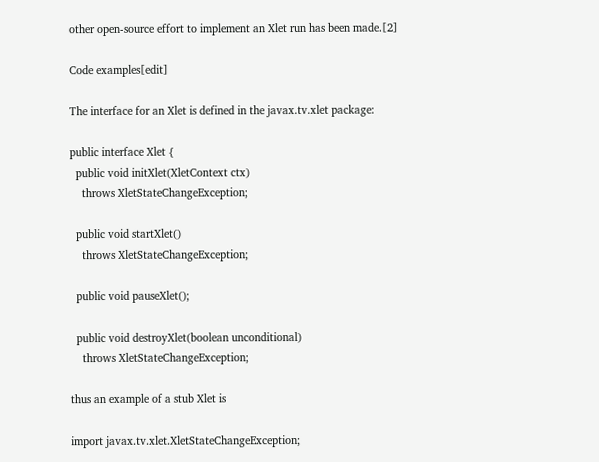other open-source effort to implement an Xlet run has been made.[2]

Code examples[edit]

The interface for an Xlet is defined in the javax.tv.xlet package:

public interface Xlet {
  public void initXlet(XletContext ctx)
    throws XletStateChangeException;

  public void startXlet()
    throws XletStateChangeException;

  public void pauseXlet();

  public void destroyXlet(boolean unconditional)
    throws XletStateChangeException;

thus an example of a stub Xlet is

import javax.tv.xlet.XletStateChangeException;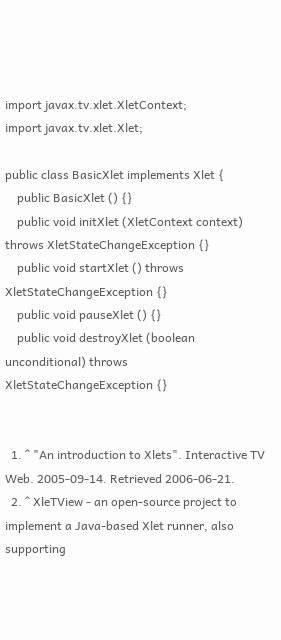import javax.tv.xlet.XletContext;
import javax.tv.xlet.Xlet;

public class BasicXlet implements Xlet {
    public BasicXlet () {}
    public void initXlet (XletContext context) throws XletStateChangeException {}
    public void startXlet () throws XletStateChangeException {}
    public void pauseXlet () {}
    public void destroyXlet (boolean unconditional) throws XletStateChangeException {}


  1. ^ "An introduction to Xlets". Interactive TV Web. 2005-09-14. Retrieved 2006-06-21.
  2. ^ XleTView - an open-source project to implement a Java-based Xlet runner, also supporting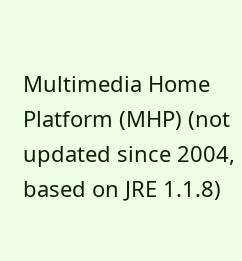Multimedia Home Platform (MHP) (not updated since 2004, based on JRE 1.1.8)